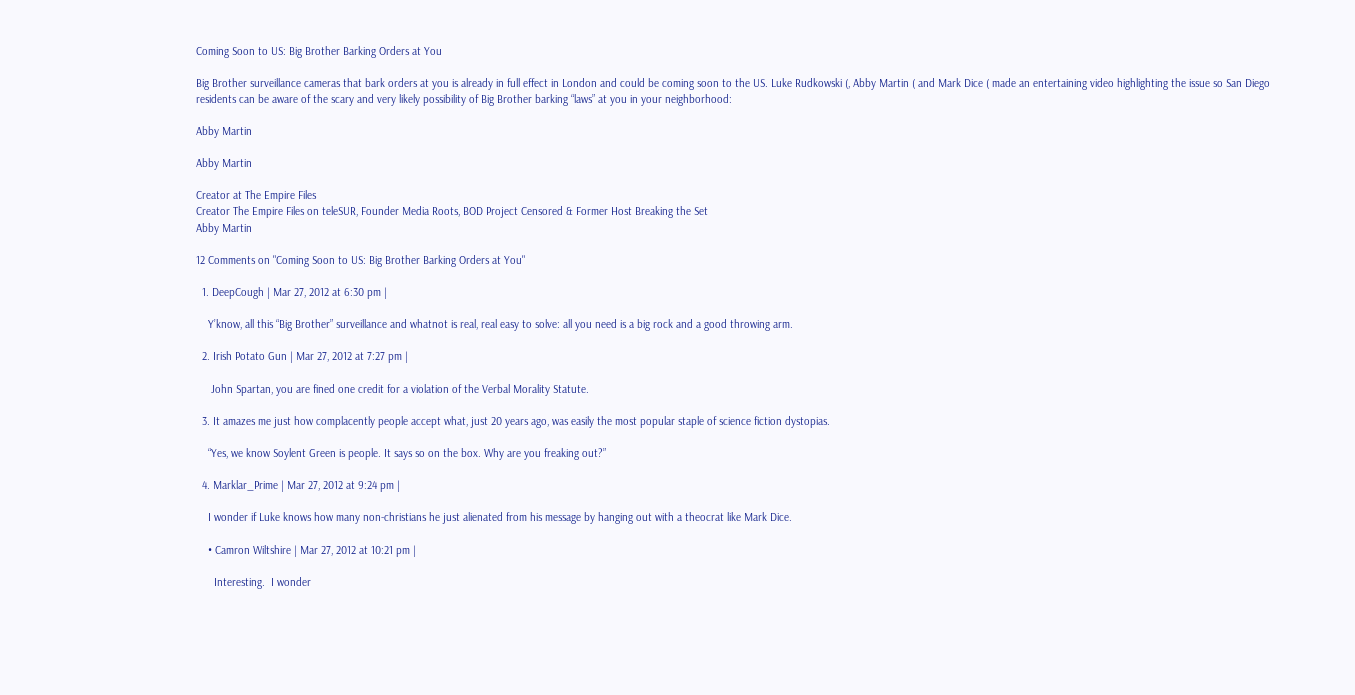Coming Soon to US: Big Brother Barking Orders at You

Big Brother surveillance cameras that bark orders at you is already in full effect in London and could be coming soon to the US. Luke Rudkowski (, Abby Martin ( and Mark Dice ( made an entertaining video highlighting the issue so San Diego residents can be aware of the scary and very likely possibility of Big Brother barking “laws” at you in your neighborhood:

Abby Martin

Abby Martin

Creator at The Empire Files
Creator The Empire Files on teleSUR, Founder Media Roots, BOD Project Censored & Former Host Breaking the Set
Abby Martin

12 Comments on "Coming Soon to US: Big Brother Barking Orders at You"

  1. DeepCough | Mar 27, 2012 at 6:30 pm |

    Y’know, all this “Big Brother” surveillance and whatnot is real, real easy to solve: all you need is a big rock and a good throwing arm.

  2. Irish Potato Gun | Mar 27, 2012 at 7:27 pm |

     John Spartan, you are fined one credit for a violation of the Verbal Morality Statute.

  3. It amazes me just how complacently people accept what, just 20 years ago, was easily the most popular staple of science fiction dystopias.

    “Yes, we know Soylent Green is people. It says so on the box. Why are you freaking out?”

  4. Marklar_Prime | Mar 27, 2012 at 9:24 pm |

    I wonder if Luke knows how many non-christians he just alienated from his message by hanging out with a theocrat like Mark Dice.

    • Camron Wiltshire | Mar 27, 2012 at 10:21 pm |

      Interesting.  I wonder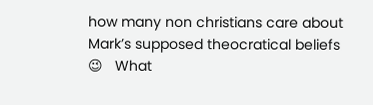how many non christians care about Mark’s supposed theocratical beliefs 😉   What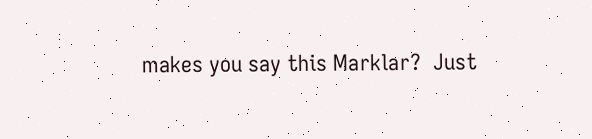makes you say this Marklar?  Just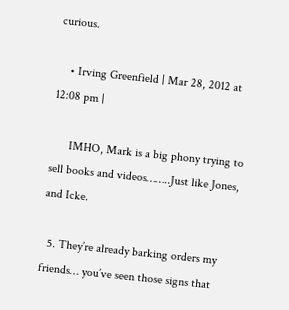curious.

    • Irving Greenfield | Mar 28, 2012 at 12:08 pm |

      IMHO, Mark is a big phony trying to sell books and videos……..Just like Jones, and Icke.

  5. They’re already barking orders my friends… you’ve seen those signs that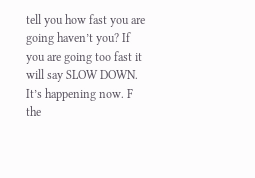tell you how fast you are going haven’t you? If you are going too fast it will say SLOW DOWN. It’s happening now. F the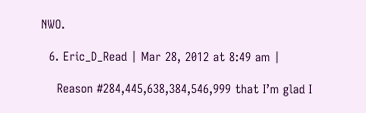NWO.

  6. Eric_D_Read | Mar 28, 2012 at 8:49 am |

    Reason #284,445,638,384,546,999 that I’m glad I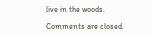live in the woods.

Comments are closed.